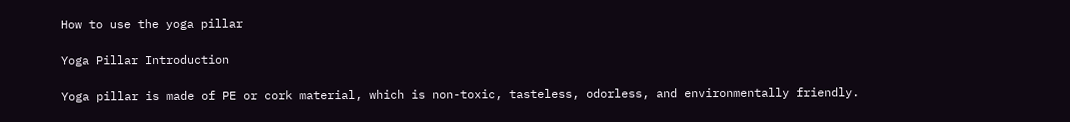How to use the yoga pillar

Yoga Pillar Introduction

Yoga pillar is made of PE or cork material, which is non-toxic, tasteless, odorless, and environmentally friendly.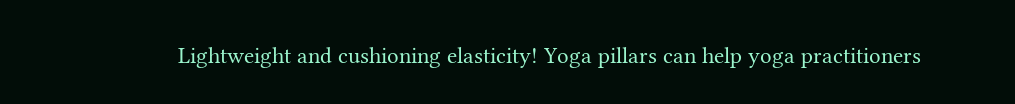Lightweight and cushioning elasticity! Yoga pillars can help yoga practitioners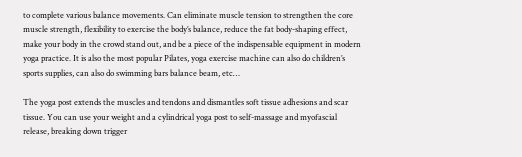to complete various balance movements. Can eliminate muscle tension to strengthen the core muscle strength, flexibility to exercise the body’s balance, reduce the fat body-shaping effect, make your body in the crowd stand out, and be a piece of the indispensable equipment in modern yoga practice. It is also the most popular Pilates, yoga exercise machine can also do children’s sports supplies, can also do swimming bars balance beam, etc…

The yoga post extends the muscles and tendons and dismantles soft tissue adhesions and scar tissue. You can use your weight and a cylindrical yoga post to self-massage and myofascial release, breaking down trigger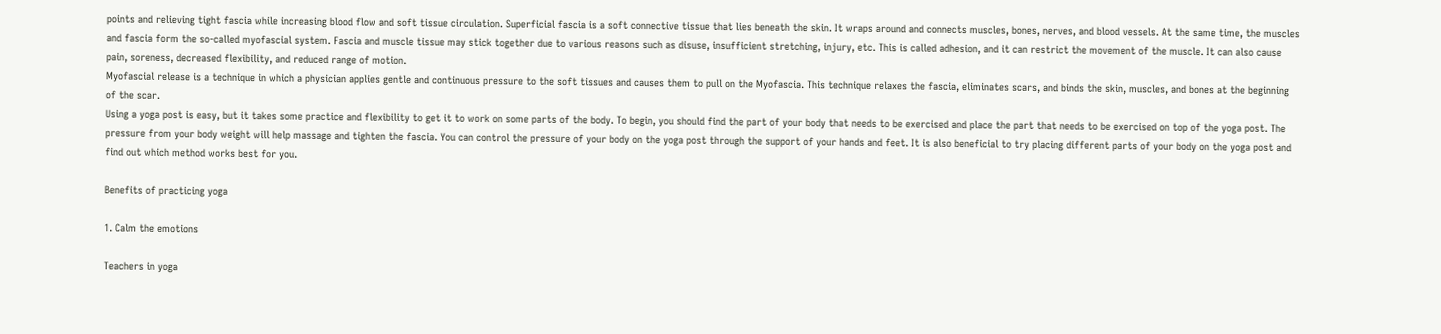points and relieving tight fascia while increasing blood flow and soft tissue circulation. Superficial fascia is a soft connective tissue that lies beneath the skin. It wraps around and connects muscles, bones, nerves, and blood vessels. At the same time, the muscles and fascia form the so-called myofascial system. Fascia and muscle tissue may stick together due to various reasons such as disuse, insufficient stretching, injury, etc. This is called adhesion, and it can restrict the movement of the muscle. It can also cause pain, soreness, decreased flexibility, and reduced range of motion.
Myofascial release is a technique in which a physician applies gentle and continuous pressure to the soft tissues and causes them to pull on the Myofascia. This technique relaxes the fascia, eliminates scars, and binds the skin, muscles, and bones at the beginning of the scar.
Using a yoga post is easy, but it takes some practice and flexibility to get it to work on some parts of the body. To begin, you should find the part of your body that needs to be exercised and place the part that needs to be exercised on top of the yoga post. The pressure from your body weight will help massage and tighten the fascia. You can control the pressure of your body on the yoga post through the support of your hands and feet. It is also beneficial to try placing different parts of your body on the yoga post and find out which method works best for you.

Benefits of practicing yoga

1. Calm the emotions

Teachers in yoga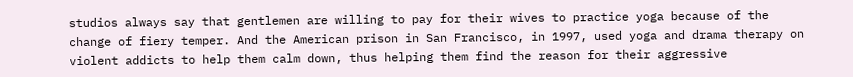studios always say that gentlemen are willing to pay for their wives to practice yoga because of the change of fiery temper. And the American prison in San Francisco, in 1997, used yoga and drama therapy on violent addicts to help them calm down, thus helping them find the reason for their aggressive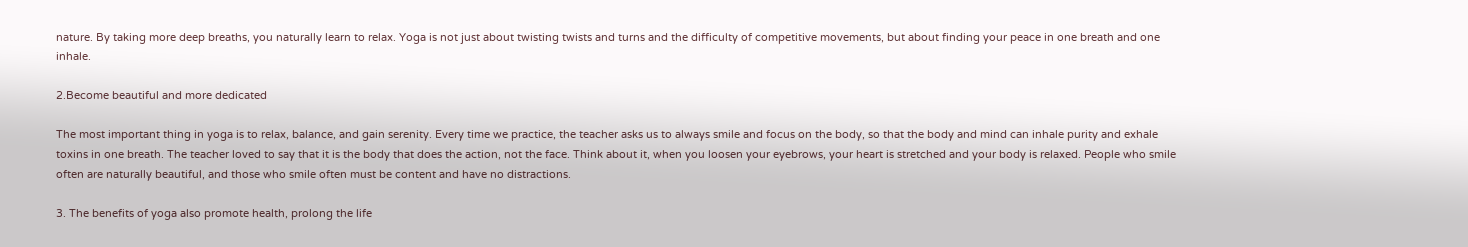nature. By taking more deep breaths, you naturally learn to relax. Yoga is not just about twisting twists and turns and the difficulty of competitive movements, but about finding your peace in one breath and one inhale.

2.Become beautiful and more dedicated

The most important thing in yoga is to relax, balance, and gain serenity. Every time we practice, the teacher asks us to always smile and focus on the body, so that the body and mind can inhale purity and exhale toxins in one breath. The teacher loved to say that it is the body that does the action, not the face. Think about it, when you loosen your eyebrows, your heart is stretched and your body is relaxed. People who smile often are naturally beautiful, and those who smile often must be content and have no distractions.

3. The benefits of yoga also promote health, prolong the life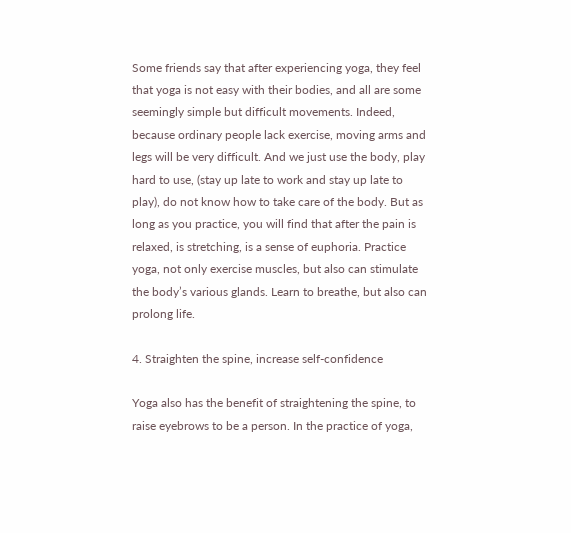Some friends say that after experiencing yoga, they feel that yoga is not easy with their bodies, and all are some seemingly simple but difficult movements. Indeed, because ordinary people lack exercise, moving arms and legs will be very difficult. And we just use the body, play hard to use, (stay up late to work and stay up late to play), do not know how to take care of the body. But as long as you practice, you will find that after the pain is relaxed, is stretching, is a sense of euphoria. Practice yoga, not only exercise muscles, but also can stimulate the body’s various glands. Learn to breathe, but also can prolong life.

4. Straighten the spine, increase self-confidence

Yoga also has the benefit of straightening the spine, to raise eyebrows to be a person. In the practice of yoga,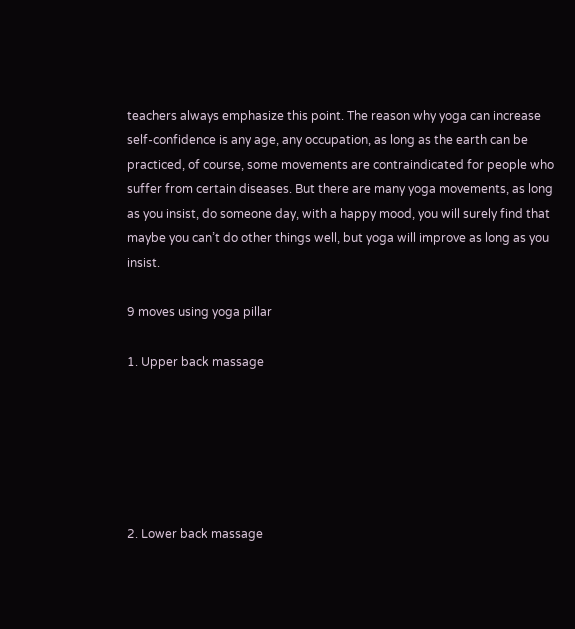teachers always emphasize this point. The reason why yoga can increase self-confidence is any age, any occupation, as long as the earth can be practiced, of course, some movements are contraindicated for people who suffer from certain diseases. But there are many yoga movements, as long as you insist, do someone day, with a happy mood, you will surely find that maybe you can’t do other things well, but yoga will improve as long as you insist.

9 moves using yoga pillar

1. Upper back massage






2. Lower back massage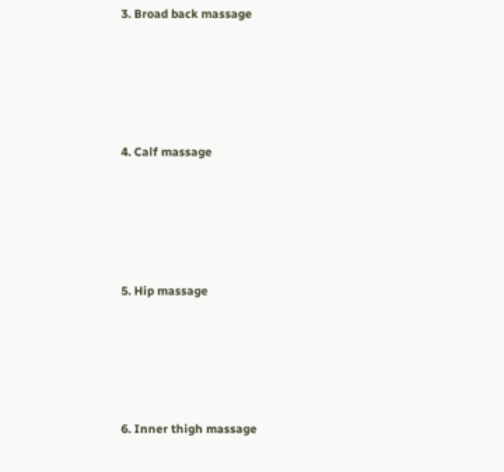3. Broad back massage






4. Calf massage






5. Hip massage






6. Inner thigh massage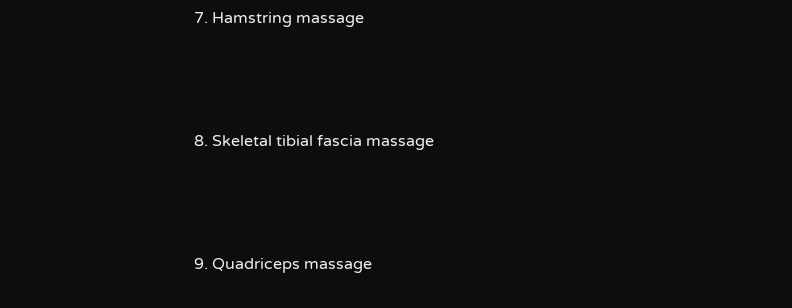7. Hamstring massage






8. Skeletal tibial fascia massage






9. Quadriceps massage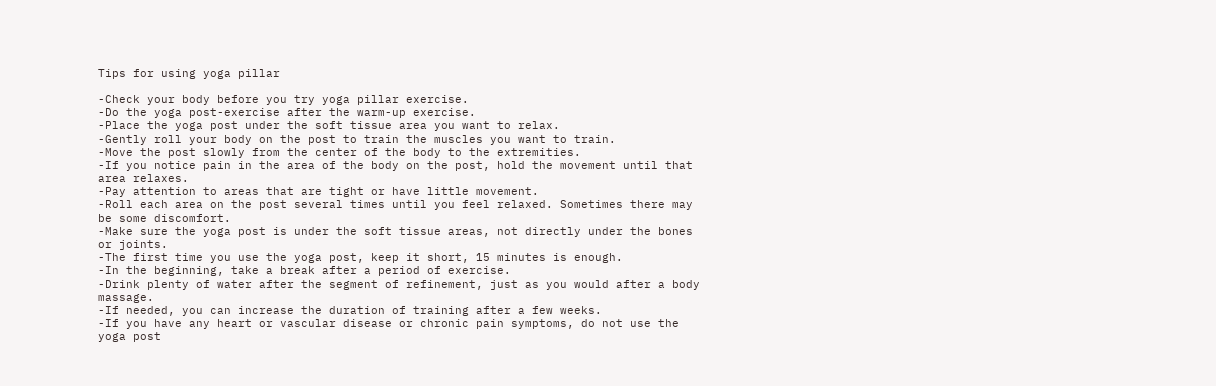Tips for using yoga pillar

-Check your body before you try yoga pillar exercise.
-Do the yoga post-exercise after the warm-up exercise.
-Place the yoga post under the soft tissue area you want to relax.
-Gently roll your body on the post to train the muscles you want to train.
-Move the post slowly from the center of the body to the extremities.
-If you notice pain in the area of the body on the post, hold the movement until that area relaxes.
-Pay attention to areas that are tight or have little movement.
-Roll each area on the post several times until you feel relaxed. Sometimes there may be some discomfort.
-Make sure the yoga post is under the soft tissue areas, not directly under the bones or joints.
-The first time you use the yoga post, keep it short, 15 minutes is enough.
-In the beginning, take a break after a period of exercise.
-Drink plenty of water after the segment of refinement, just as you would after a body massage.
-If needed, you can increase the duration of training after a few weeks.
-If you have any heart or vascular disease or chronic pain symptoms, do not use the yoga post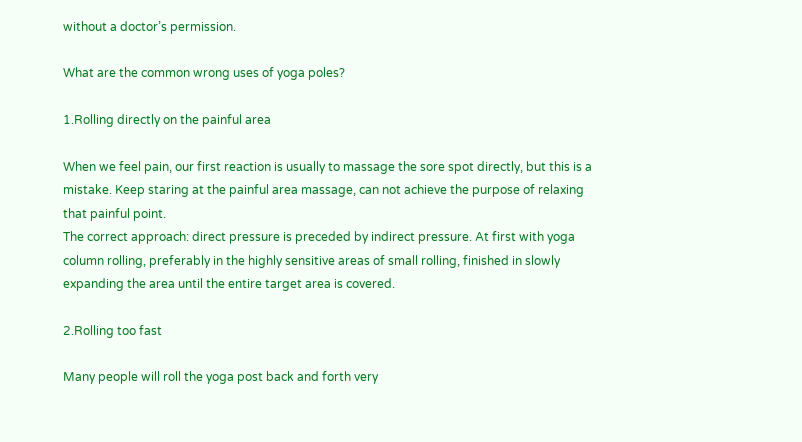without a doctor’s permission.

What are the common wrong uses of yoga poles?

1.Rolling directly on the painful area

When we feel pain, our first reaction is usually to massage the sore spot directly, but this is a mistake. Keep staring at the painful area massage, can not achieve the purpose of relaxing that painful point.
The correct approach: direct pressure is preceded by indirect pressure. At first with yoga column rolling, preferably in the highly sensitive areas of small rolling, finished in slowly expanding the area until the entire target area is covered.

2.Rolling too fast

Many people will roll the yoga post back and forth very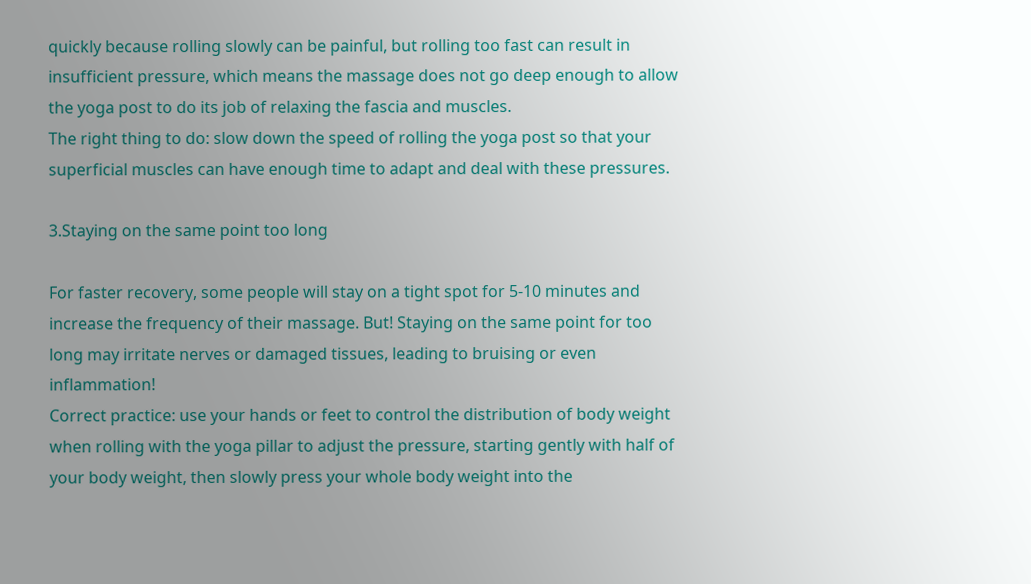quickly because rolling slowly can be painful, but rolling too fast can result in insufficient pressure, which means the massage does not go deep enough to allow the yoga post to do its job of relaxing the fascia and muscles.
The right thing to do: slow down the speed of rolling the yoga post so that your superficial muscles can have enough time to adapt and deal with these pressures.

3.Staying on the same point too long

For faster recovery, some people will stay on a tight spot for 5-10 minutes and increase the frequency of their massage. But! Staying on the same point for too long may irritate nerves or damaged tissues, leading to bruising or even inflammation!
Correct practice: use your hands or feet to control the distribution of body weight when rolling with the yoga pillar to adjust the pressure, starting gently with half of your body weight, then slowly press your whole body weight into the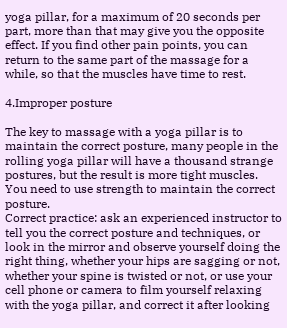yoga pillar, for a maximum of 20 seconds per part, more than that may give you the opposite effect. If you find other pain points, you can return to the same part of the massage for a while, so that the muscles have time to rest.

4.Improper posture

The key to massage with a yoga pillar is to maintain the correct posture, many people in the rolling yoga pillar will have a thousand strange postures, but the result is more tight muscles. You need to use strength to maintain the correct posture.
Correct practice: ask an experienced instructor to tell you the correct posture and techniques, or look in the mirror and observe yourself doing the right thing, whether your hips are sagging or not, whether your spine is twisted or not, or use your cell phone or camera to film yourself relaxing with the yoga pillar, and correct it after looking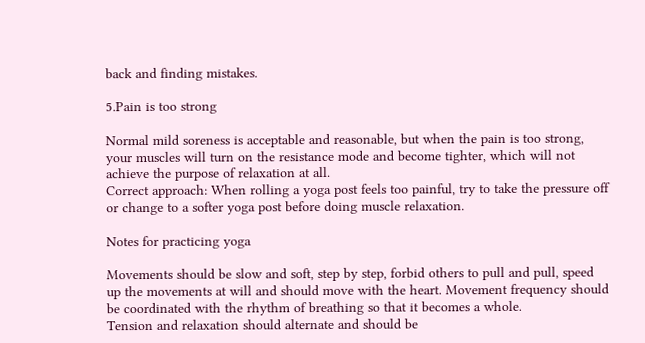back and finding mistakes.

5.Pain is too strong

Normal mild soreness is acceptable and reasonable, but when the pain is too strong, your muscles will turn on the resistance mode and become tighter, which will not achieve the purpose of relaxation at all.
Correct approach: When rolling a yoga post feels too painful, try to take the pressure off or change to a softer yoga post before doing muscle relaxation.

Notes for practicing yoga

Movements should be slow and soft, step by step, forbid others to pull and pull, speed up the movements at will and should move with the heart. Movement frequency should be coordinated with the rhythm of breathing so that it becomes a whole.
Tension and relaxation should alternate and should be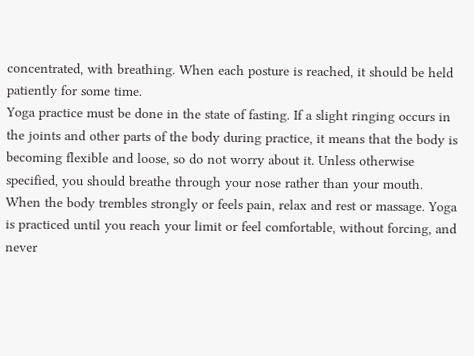concentrated, with breathing. When each posture is reached, it should be held patiently for some time.
Yoga practice must be done in the state of fasting. If a slight ringing occurs in the joints and other parts of the body during practice, it means that the body is becoming flexible and loose, so do not worry about it. Unless otherwise specified, you should breathe through your nose rather than your mouth.
When the body trembles strongly or feels pain, relax and rest or massage. Yoga is practiced until you reach your limit or feel comfortable, without forcing, and never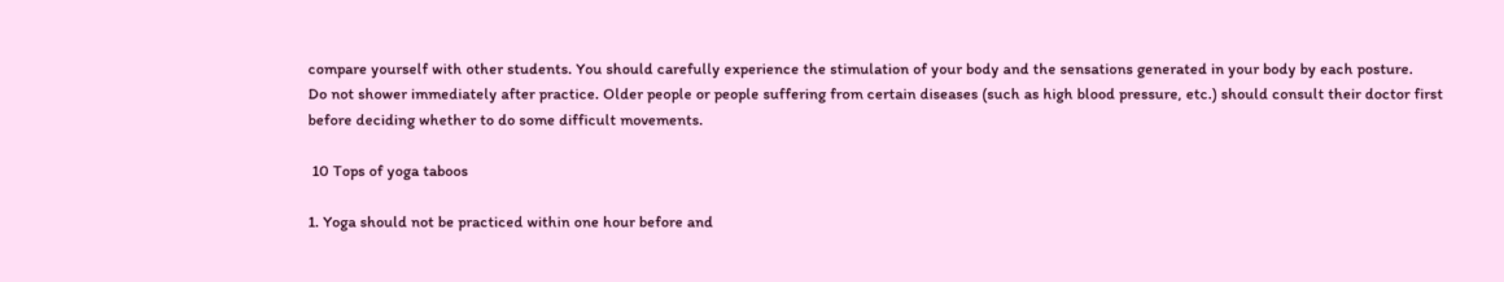compare yourself with other students. You should carefully experience the stimulation of your body and the sensations generated in your body by each posture.
Do not shower immediately after practice. Older people or people suffering from certain diseases (such as high blood pressure, etc.) should consult their doctor first before deciding whether to do some difficult movements.

 10 Tops of yoga taboos

1. Yoga should not be practiced within one hour before and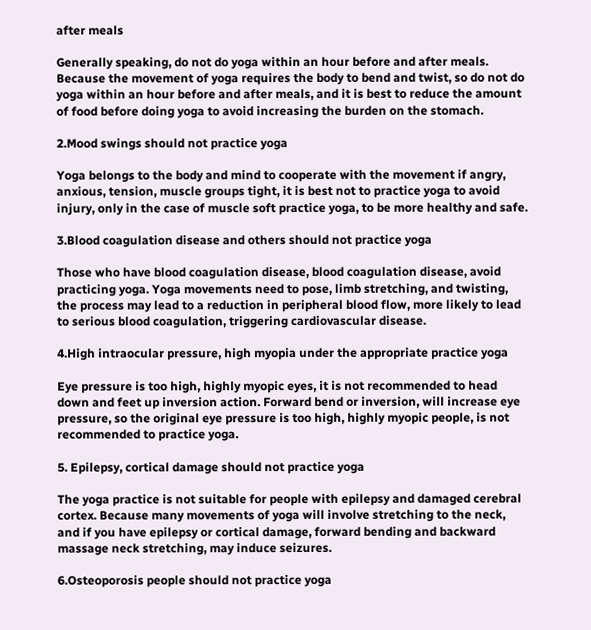after meals

Generally speaking, do not do yoga within an hour before and after meals. Because the movement of yoga requires the body to bend and twist, so do not do yoga within an hour before and after meals, and it is best to reduce the amount of food before doing yoga to avoid increasing the burden on the stomach.

2.Mood swings should not practice yoga

Yoga belongs to the body and mind to cooperate with the movement if angry, anxious, tension, muscle groups tight, it is best not to practice yoga to avoid injury, only in the case of muscle soft practice yoga, to be more healthy and safe.

3.Blood coagulation disease and others should not practice yoga

Those who have blood coagulation disease, blood coagulation disease, avoid practicing yoga. Yoga movements need to pose, limb stretching, and twisting, the process may lead to a reduction in peripheral blood flow, more likely to lead to serious blood coagulation, triggering cardiovascular disease.

4.High intraocular pressure, high myopia under the appropriate practice yoga

Eye pressure is too high, highly myopic eyes, it is not recommended to head down and feet up inversion action. Forward bend or inversion, will increase eye pressure, so the original eye pressure is too high, highly myopic people, is not recommended to practice yoga.

5. Epilepsy, cortical damage should not practice yoga

The yoga practice is not suitable for people with epilepsy and damaged cerebral cortex. Because many movements of yoga will involve stretching to the neck, and if you have epilepsy or cortical damage, forward bending and backward massage neck stretching, may induce seizures.

6.Osteoporosis people should not practice yoga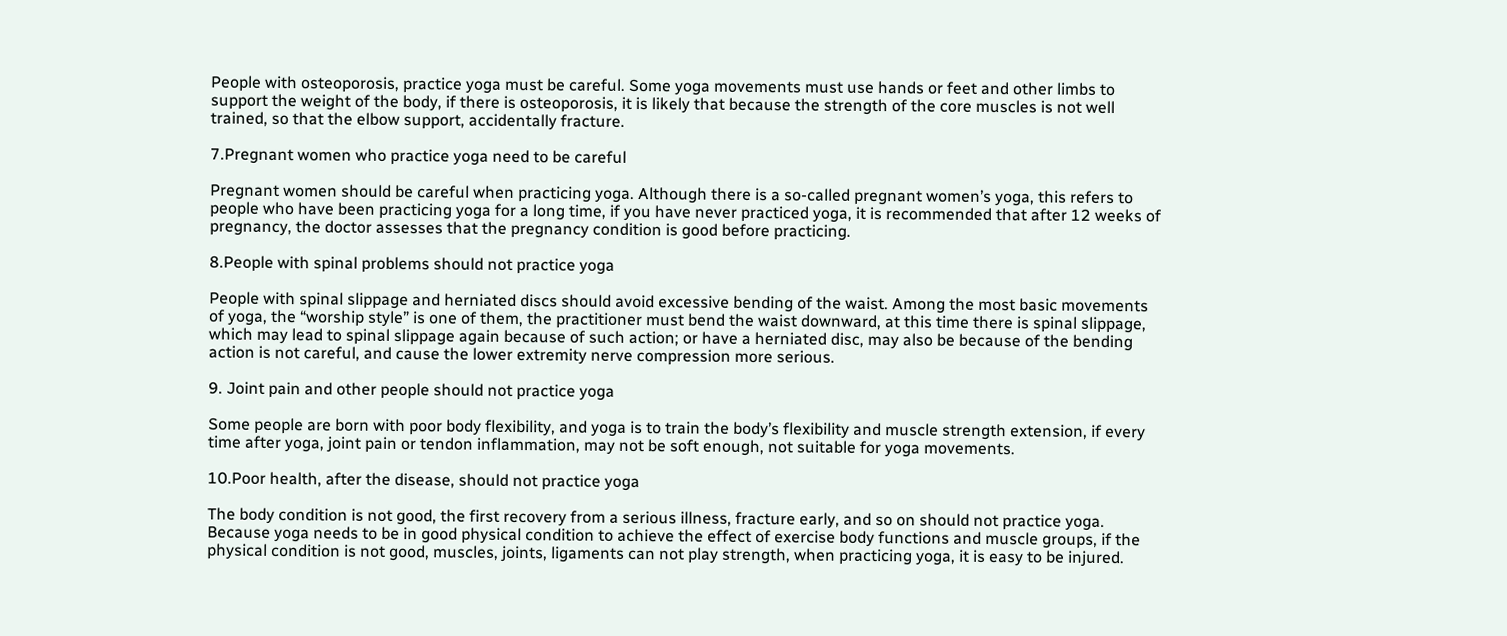People with osteoporosis, practice yoga must be careful. Some yoga movements must use hands or feet and other limbs to support the weight of the body, if there is osteoporosis, it is likely that because the strength of the core muscles is not well trained, so that the elbow support, accidentally fracture.

7.Pregnant women who practice yoga need to be careful

Pregnant women should be careful when practicing yoga. Although there is a so-called pregnant women’s yoga, this refers to people who have been practicing yoga for a long time, if you have never practiced yoga, it is recommended that after 12 weeks of pregnancy, the doctor assesses that the pregnancy condition is good before practicing.

8.People with spinal problems should not practice yoga

People with spinal slippage and herniated discs should avoid excessive bending of the waist. Among the most basic movements of yoga, the “worship style” is one of them, the practitioner must bend the waist downward, at this time there is spinal slippage, which may lead to spinal slippage again because of such action; or have a herniated disc, may also be because of the bending action is not careful, and cause the lower extremity nerve compression more serious.

9. Joint pain and other people should not practice yoga

Some people are born with poor body flexibility, and yoga is to train the body’s flexibility and muscle strength extension, if every time after yoga, joint pain or tendon inflammation, may not be soft enough, not suitable for yoga movements.

10.Poor health, after the disease, should not practice yoga

The body condition is not good, the first recovery from a serious illness, fracture early, and so on should not practice yoga. Because yoga needs to be in good physical condition to achieve the effect of exercise body functions and muscle groups, if the physical condition is not good, muscles, joints, ligaments can not play strength, when practicing yoga, it is easy to be injured.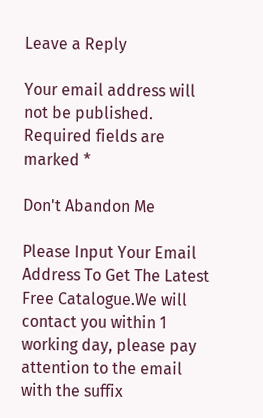Leave a Reply

Your email address will not be published. Required fields are marked *

Don't Abandon Me

Please Input Your Email Address To Get The Latest Free Catalogue.We will contact you within 1 working day, please pay attention to the email with the suffix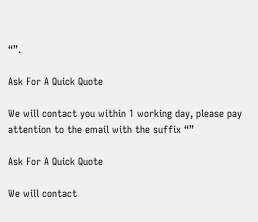“”.

Ask For A Quick Quote

We will contact you within 1 working day, please pay attention to the email with the suffix “”

Ask For A Quick Quote

We will contact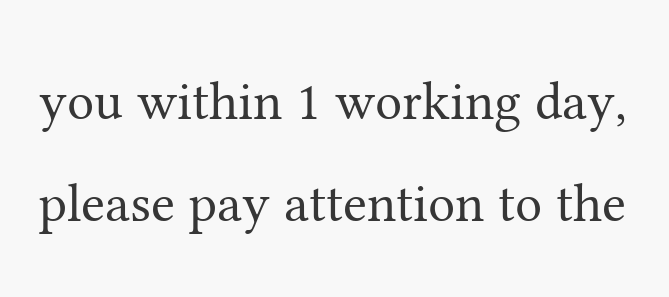you within 1 working day, please pay attention to the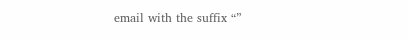email with the suffix “”